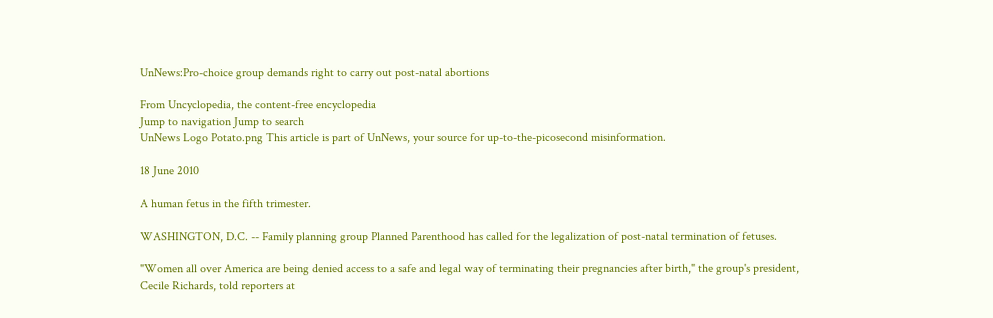UnNews:Pro-choice group demands right to carry out post-natal abortions

From Uncyclopedia, the content-free encyclopedia
Jump to navigation Jump to search
UnNews Logo Potato.png This article is part of UnNews, your source for up-to-the-picosecond misinformation.

18 June 2010

A human fetus in the fifth trimester.

WASHINGTON, D.C. -- Family planning group Planned Parenthood has called for the legalization of post-natal termination of fetuses.

"Women all over America are being denied access to a safe and legal way of terminating their pregnancies after birth," the group's president, Cecile Richards, told reporters at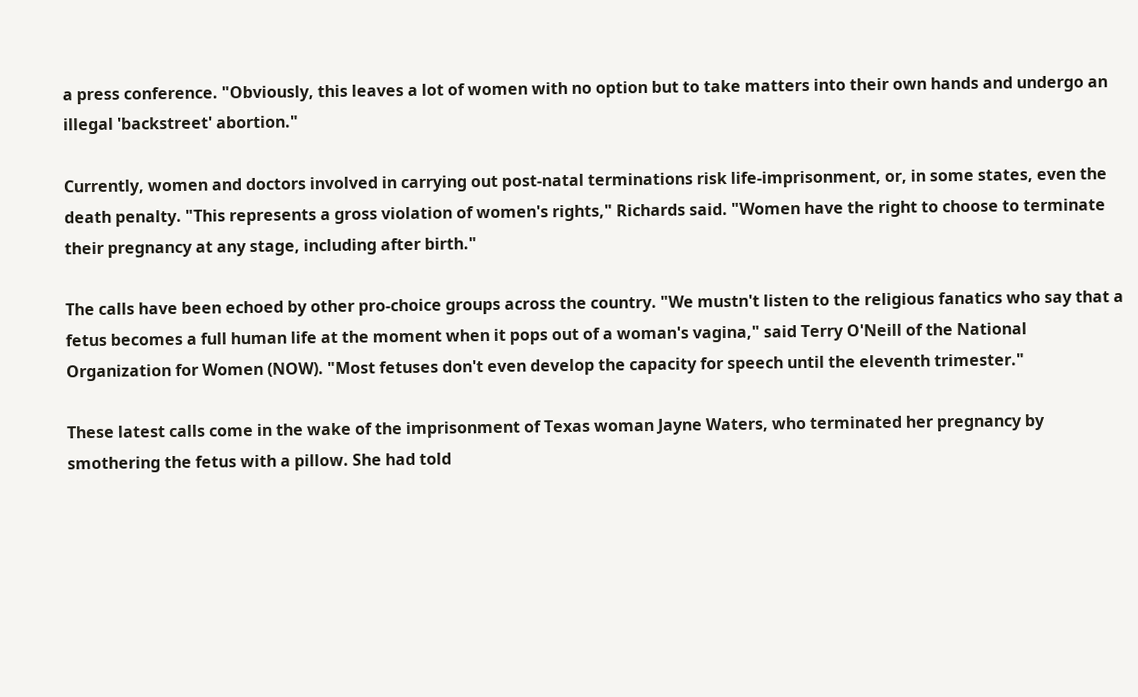a press conference. "Obviously, this leaves a lot of women with no option but to take matters into their own hands and undergo an illegal 'backstreet' abortion."

Currently, women and doctors involved in carrying out post-natal terminations risk life-imprisonment, or, in some states, even the death penalty. "This represents a gross violation of women's rights," Richards said. "Women have the right to choose to terminate their pregnancy at any stage, including after birth."

The calls have been echoed by other pro-choice groups across the country. "We mustn't listen to the religious fanatics who say that a fetus becomes a full human life at the moment when it pops out of a woman's vagina," said Terry O'Neill of the National Organization for Women (NOW). "Most fetuses don't even develop the capacity for speech until the eleventh trimester."

These latest calls come in the wake of the imprisonment of Texas woman Jayne Waters, who terminated her pregnancy by smothering the fetus with a pillow. She had told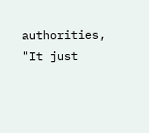authorities, "It just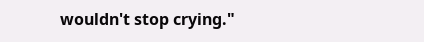wouldn't stop crying."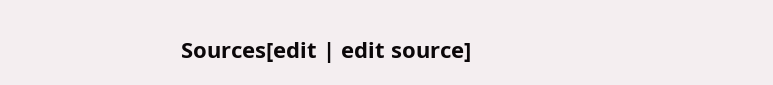Sources[edit | edit source]